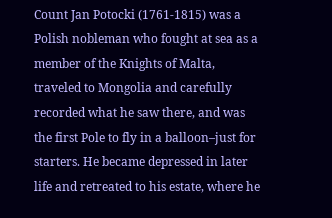Count Jan Potocki (1761-1815) was a Polish nobleman who fought at sea as a member of the Knights of Malta, traveled to Mongolia and carefully recorded what he saw there, and was the first Pole to fly in a balloon–just for starters. He became depressed in later life and retreated to his estate, where he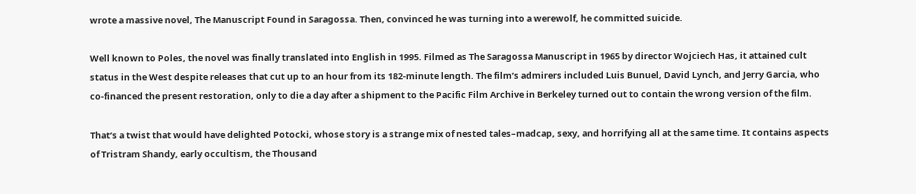wrote a massive novel, The Manuscript Found in Saragossa. Then, convinced he was turning into a werewolf, he committed suicide.

Well known to Poles, the novel was finally translated into English in 1995. Filmed as The Saragossa Manuscript in 1965 by director Wojciech Has, it attained cult status in the West despite releases that cut up to an hour from its 182-minute length. The film’s admirers included Luis Bunuel, David Lynch, and Jerry Garcia, who co-financed the present restoration, only to die a day after a shipment to the Pacific Film Archive in Berkeley turned out to contain the wrong version of the film.

That’s a twist that would have delighted Potocki, whose story is a strange mix of nested tales–madcap, sexy, and horrifying all at the same time. It contains aspects of Tristram Shandy, early occultism, the Thousand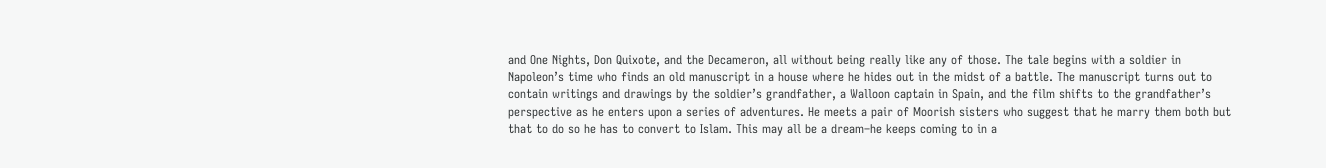and One Nights, Don Quixote, and the Decameron, all without being really like any of those. The tale begins with a soldier in Napoleon’s time who finds an old manuscript in a house where he hides out in the midst of a battle. The manuscript turns out to contain writings and drawings by the soldier’s grandfather, a Walloon captain in Spain, and the film shifts to the grandfather’s perspective as he enters upon a series of adventures. He meets a pair of Moorish sisters who suggest that he marry them both but that to do so he has to convert to Islam. This may all be a dream–he keeps coming to in a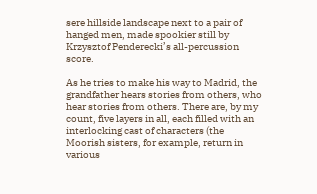sere hillside landscape next to a pair of hanged men, made spookier still by Krzysztof Penderecki’s all-percussion score.

As he tries to make his way to Madrid, the grandfather hears stories from others, who hear stories from others. There are, by my count, five layers in all, each filled with an interlocking cast of characters (the Moorish sisters, for example, return in various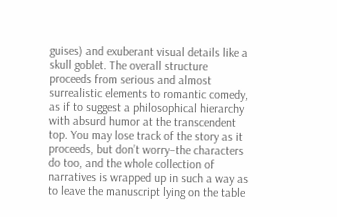guises) and exuberant visual details like a skull goblet. The overall structure proceeds from serious and almost surrealistic elements to romantic comedy, as if to suggest a philosophical hierarchy with absurd humor at the transcendent top. You may lose track of the story as it proceeds, but don’t worry–the characters do too, and the whole collection of narratives is wrapped up in such a way as to leave the manuscript lying on the table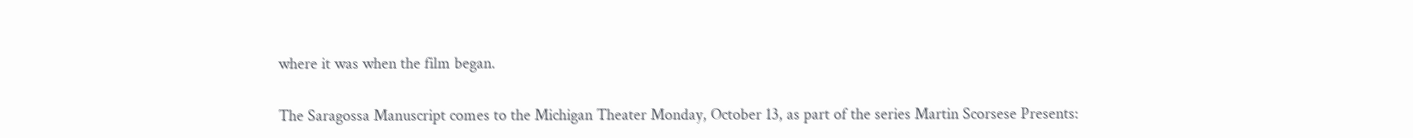where it was when the film began.

The Saragossa Manuscript comes to the Michigan Theater Monday, October 13, as part of the series Martin Scorsese Presents: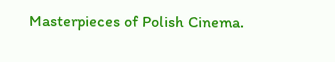Masterpieces of Polish Cinema.